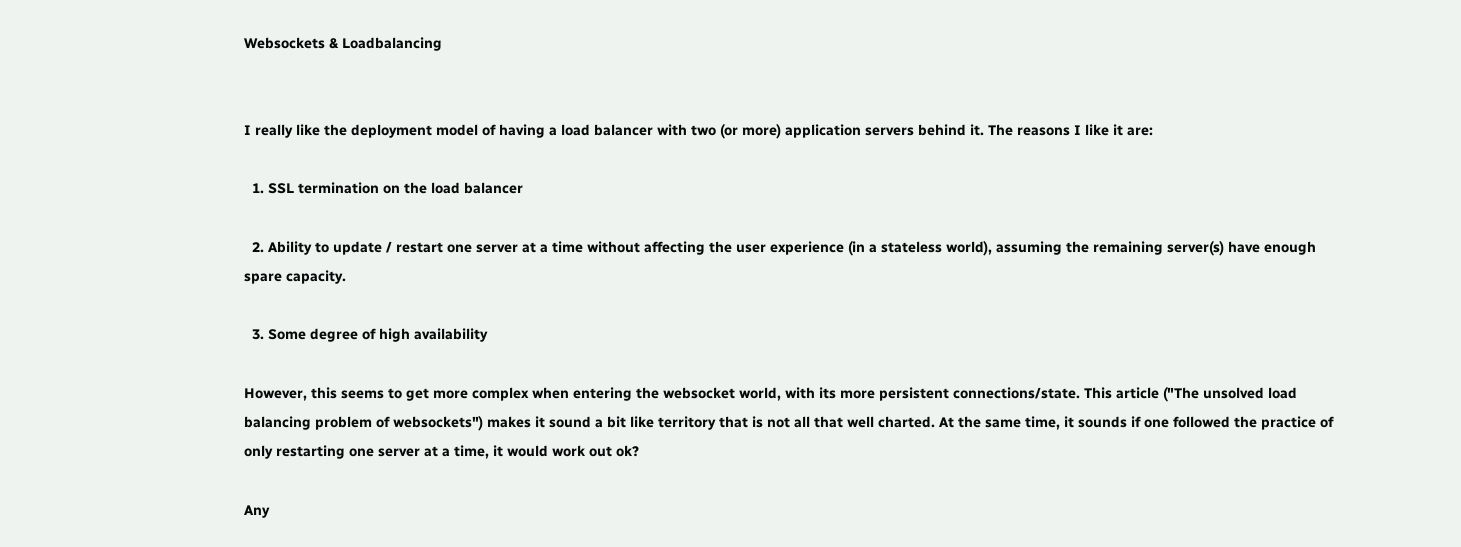Websockets & Loadbalancing


I really like the deployment model of having a load balancer with two (or more) application servers behind it. The reasons I like it are:

  1. SSL termination on the load balancer

  2. Ability to update / restart one server at a time without affecting the user experience (in a stateless world), assuming the remaining server(s) have enough spare capacity.

  3. Some degree of high availability

However, this seems to get more complex when entering the websocket world, with its more persistent connections/state. This article ("The unsolved load balancing problem of websockets") makes it sound a bit like territory that is not all that well charted. At the same time, it sounds if one followed the practice of only restarting one server at a time, it would work out ok?

Any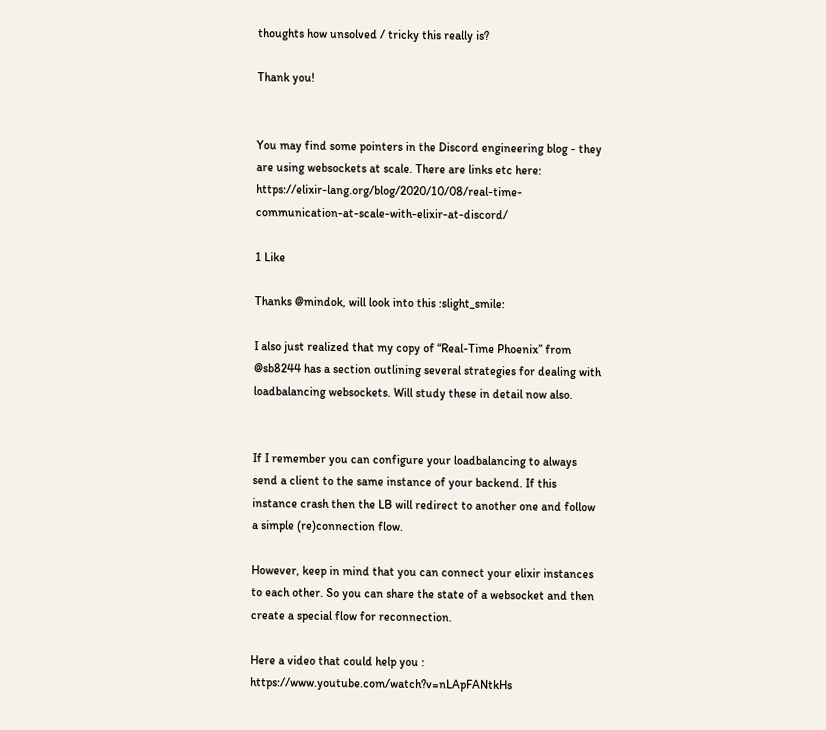thoughts how unsolved / tricky this really is?

Thank you!


You may find some pointers in the Discord engineering blog - they are using websockets at scale. There are links etc here: https://elixir-lang.org/blog/2020/10/08/real-time-communication-at-scale-with-elixir-at-discord/

1 Like

Thanks @mindok, will look into this :slight_smile:

I also just realized that my copy of “Real-Time Phoenix” from @sb8244 has a section outlining several strategies for dealing with loadbalancing websockets. Will study these in detail now also.


If I remember you can configure your loadbalancing to always send a client to the same instance of your backend. If this instance crash then the LB will redirect to another one and follow a simple (re)connection flow.

However, keep in mind that you can connect your elixir instances to each other. So you can share the state of a websocket and then create a special flow for reconnection.

Here a video that could help you : https://www.youtube.com/watch?v=nLApFANtkHs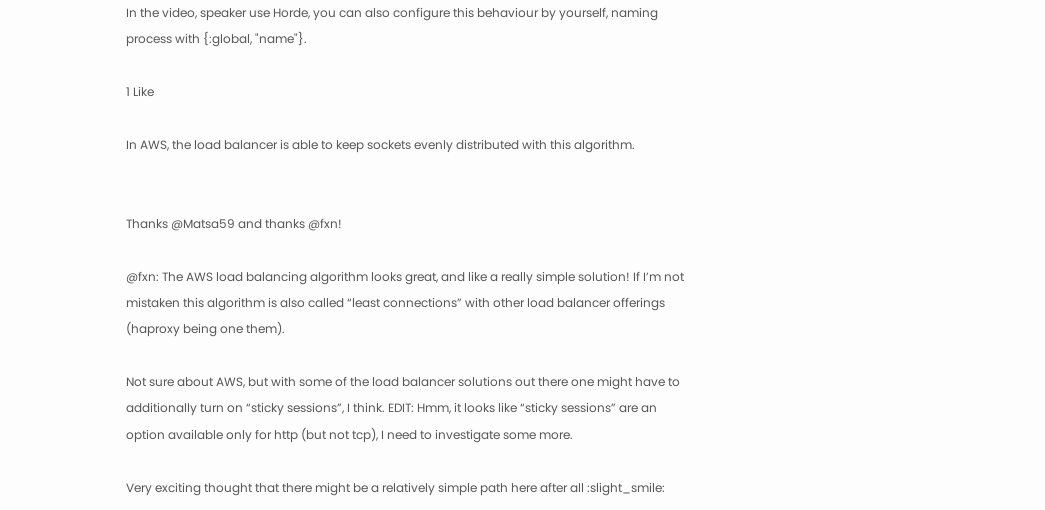In the video, speaker use Horde, you can also configure this behaviour by yourself, naming process with {:global, "name"}.

1 Like

In AWS, the load balancer is able to keep sockets evenly distributed with this algorithm.


Thanks @Matsa59 and thanks @fxn!

@fxn: The AWS load balancing algorithm looks great, and like a really simple solution! If I’m not mistaken this algorithm is also called “least connections” with other load balancer offerings (haproxy being one them).

Not sure about AWS, but with some of the load balancer solutions out there one might have to additionally turn on “sticky sessions”, I think. EDIT: Hmm, it looks like “sticky sessions” are an option available only for http (but not tcp), I need to investigate some more.

Very exciting thought that there might be a relatively simple path here after all :slight_smile: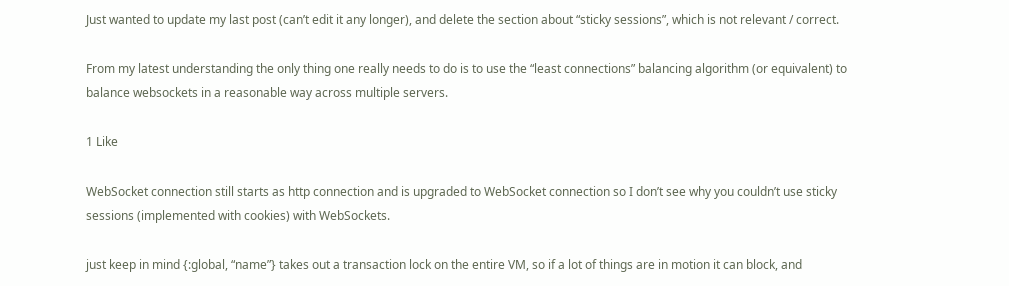Just wanted to update my last post (can’t edit it any longer), and delete the section about “sticky sessions”, which is not relevant / correct.

From my latest understanding the only thing one really needs to do is to use the “least connections” balancing algorithm (or equivalent) to balance websockets in a reasonable way across multiple servers.

1 Like

WebSocket connection still starts as http connection and is upgraded to WebSocket connection so I don’t see why you couldn’t use sticky sessions (implemented with cookies) with WebSockets.

just keep in mind {:global, “name”} takes out a transaction lock on the entire VM, so if a lot of things are in motion it can block, and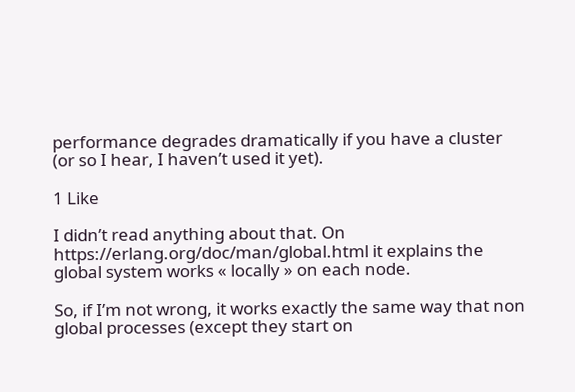performance degrades dramatically if you have a cluster (or so I hear, I haven’t used it yet).

1 Like

I didn’t read anything about that. On https://erlang.org/doc/man/global.html it explains the global system works « locally » on each node.

So, if I’m not wrong, it works exactly the same way that non global processes (except they start on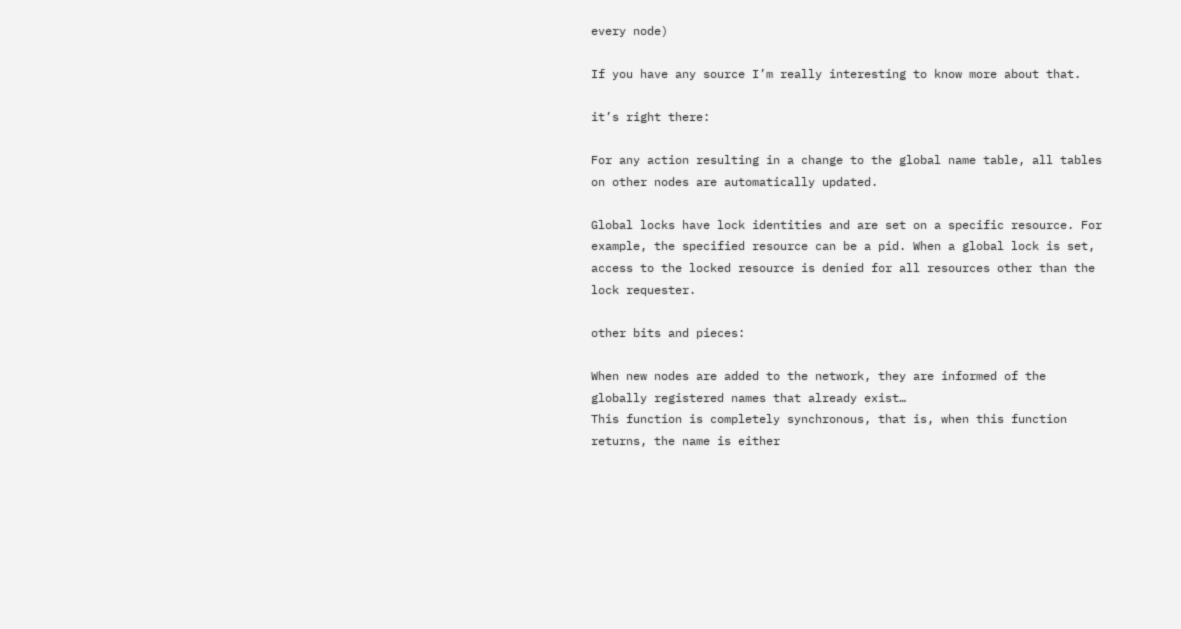every node)

If you have any source I’m really interesting to know more about that.

it’s right there:

For any action resulting in a change to the global name table, all tables on other nodes are automatically updated.

Global locks have lock identities and are set on a specific resource. For example, the specified resource can be a pid. When a global lock is set, access to the locked resource is denied for all resources other than the lock requester.

other bits and pieces:

When new nodes are added to the network, they are informed of the globally registered names that already exist…
This function is completely synchronous, that is, when this function returns, the name is either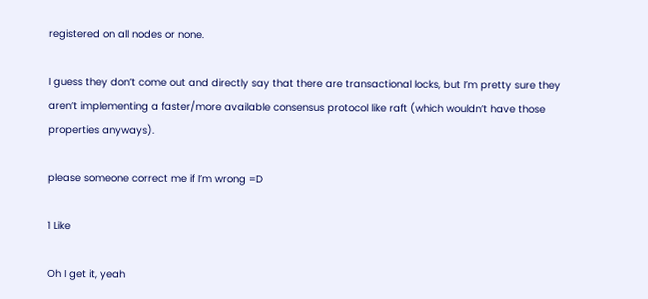registered on all nodes or none.

I guess they don’t come out and directly say that there are transactional locks, but I’m pretty sure they aren’t implementing a faster/more available consensus protocol like raft (which wouldn’t have those properties anyways).

please someone correct me if I’m wrong =D

1 Like

Oh I get it, yeah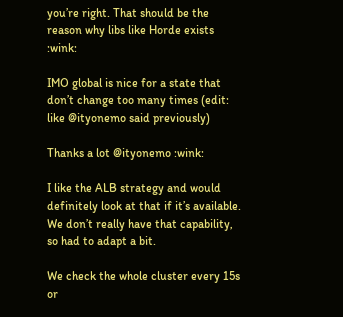you’re right. That should be the reason why libs like Horde exists :wink:

IMO global is nice for a state that don’t change too many times (edit: like @ityonemo said previously)

Thanks a lot @ityonemo :wink:

I like the ALB strategy and would definitely look at that if it’s available. We don’t really have that capability, so had to adapt a bit.

We check the whole cluster every 15s or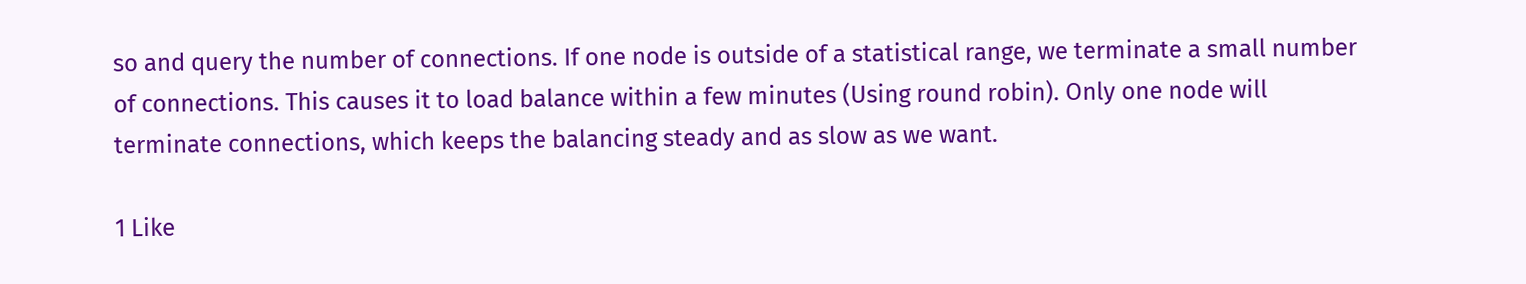so and query the number of connections. If one node is outside of a statistical range, we terminate a small number of connections. This causes it to load balance within a few minutes (Using round robin). Only one node will terminate connections, which keeps the balancing steady and as slow as we want.

1 Like